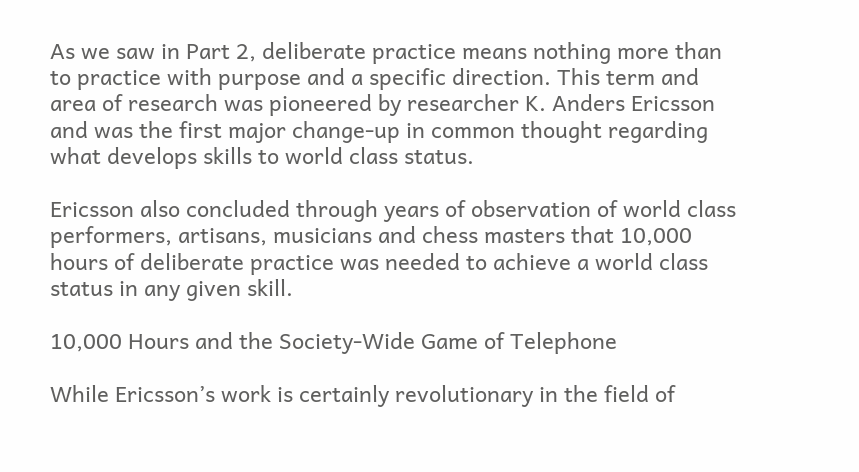As we saw in Part 2, deliberate practice means nothing more than to practice with purpose and a specific direction. This term and area of research was pioneered by researcher K. Anders Ericsson and was the first major change-up in common thought regarding what develops skills to world class status.

Ericsson also concluded through years of observation of world class performers, artisans, musicians and chess masters that 10,000 hours of deliberate practice was needed to achieve a world class status in any given skill.

10,000 Hours and the Society-Wide Game of Telephone

While Ericsson’s work is certainly revolutionary in the field of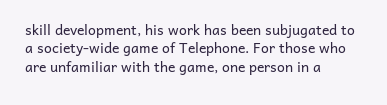skill development, his work has been subjugated to a society-wide game of Telephone. For those who are unfamiliar with the game, one person in a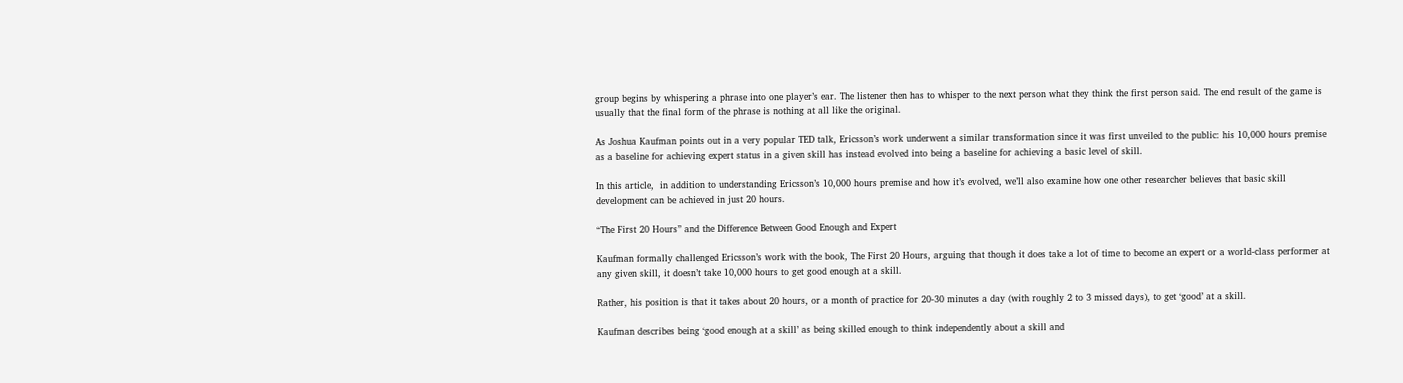group begins by whispering a phrase into one player’s ear. The listener then has to whisper to the next person what they think the first person said. The end result of the game is usually that the final form of the phrase is nothing at all like the original.

As Joshua Kaufman points out in a very popular TED talk, Ericsson’s work underwent a similar transformation since it was first unveiled to the public: his 10,000 hours premise as a baseline for achieving expert status in a given skill has instead evolved into being a baseline for achieving a basic level of skill.

In this article,  in addition to understanding Ericsson’s 10,000 hours premise and how it’s evolved, we’ll also examine how one other researcher believes that basic skill development can be achieved in just 20 hours.

“The First 20 Hours” and the Difference Between Good Enough and Expert

Kaufman formally challenged Ericsson’s work with the book, The First 20 Hours, arguing that though it does take a lot of time to become an expert or a world-class performer at any given skill, it doesn’t take 10,000 hours to get good enough at a skill.

Rather, his position is that it takes about 20 hours, or a month of practice for 20-30 minutes a day (with roughly 2 to 3 missed days), to get ‘good’ at a skill.

Kaufman describes being ‘good enough at a skill’ as being skilled enough to think independently about a skill and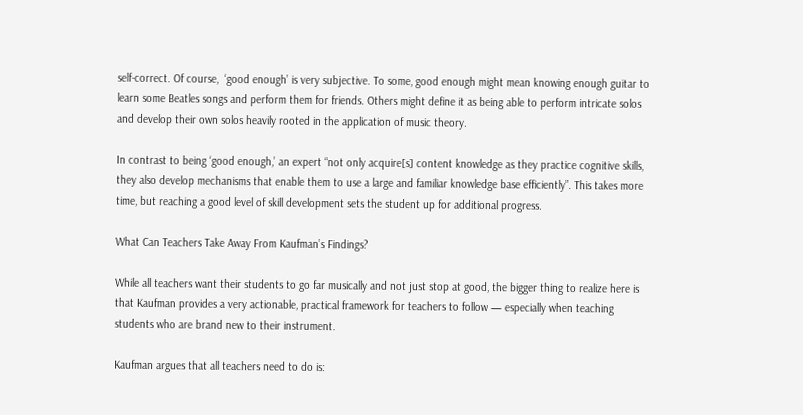self-correct. Of course,  ‘good enough’ is very subjective. To some, good enough might mean knowing enough guitar to learn some Beatles songs and perform them for friends. Others might define it as being able to perform intricate solos and develop their own solos heavily rooted in the application of music theory.

In contrast to being ‘good enough,’ an expert “not only acquire[s] content knowledge as they practice cognitive skills, they also develop mechanisms that enable them to use a large and familiar knowledge base efficiently”. This takes more time, but reaching a good level of skill development sets the student up for additional progress.

What Can Teachers Take Away From Kaufman’s Findings?

While all teachers want their students to go far musically and not just stop at good, the bigger thing to realize here is that Kaufman provides a very actionable, practical framework for teachers to follow — especially when teaching students who are brand new to their instrument.

Kaufman argues that all teachers need to do is: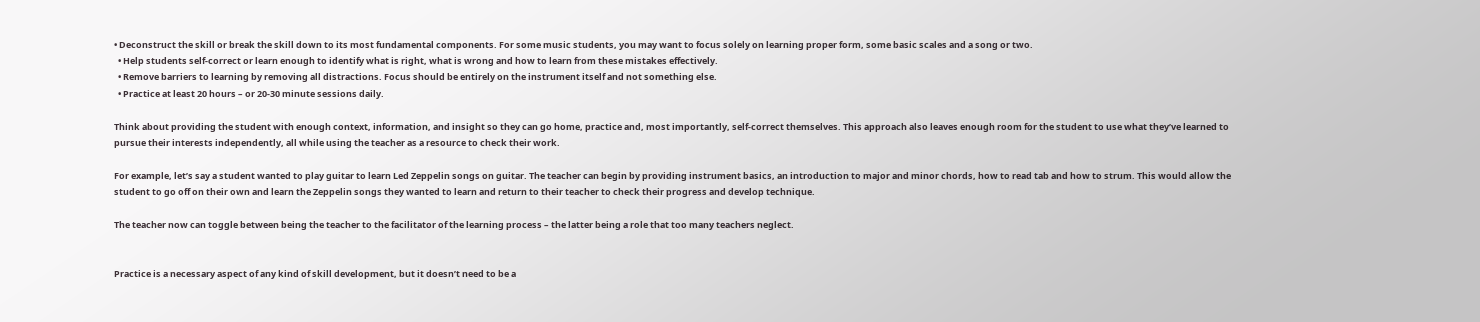• Deconstruct the skill or break the skill down to its most fundamental components. For some music students, you may want to focus solely on learning proper form, some basic scales and a song or two.
  • Help students self-correct or learn enough to identify what is right, what is wrong and how to learn from these mistakes effectively.
  • Remove barriers to learning by removing all distractions. Focus should be entirely on the instrument itself and not something else.
  • Practice at least 20 hours – or 20-30 minute sessions daily.

Think about providing the student with enough context, information, and insight so they can go home, practice and, most importantly, self-correct themselves. This approach also leaves enough room for the student to use what they’ve learned to pursue their interests independently, all while using the teacher as a resource to check their work.

For example, let’s say a student wanted to play guitar to learn Led Zeppelin songs on guitar. The teacher can begin by providing instrument basics, an introduction to major and minor chords, how to read tab and how to strum. This would allow the student to go off on their own and learn the Zeppelin songs they wanted to learn and return to their teacher to check their progress and develop technique.

The teacher now can toggle between being the teacher to the facilitator of the learning process – the latter being a role that too many teachers neglect.


Practice is a necessary aspect of any kind of skill development, but it doesn’t need to be a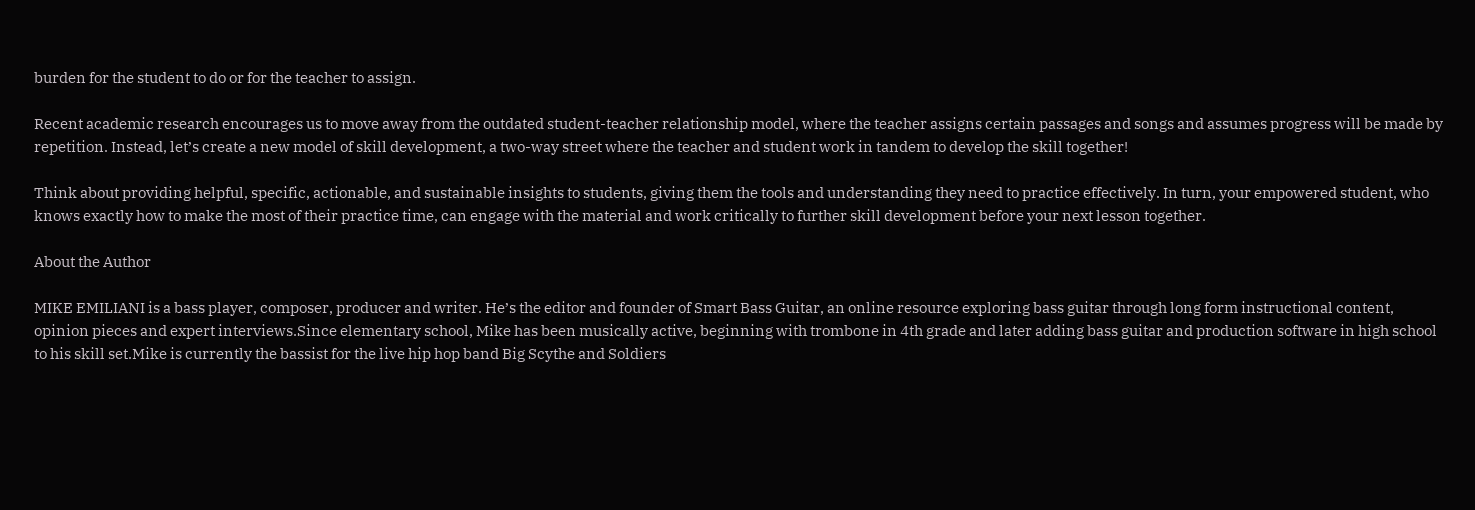burden for the student to do or for the teacher to assign.

Recent academic research encourages us to move away from the outdated student-teacher relationship model, where the teacher assigns certain passages and songs and assumes progress will be made by repetition. Instead, let’s create a new model of skill development, a two-way street where the teacher and student work in tandem to develop the skill together!

Think about providing helpful, specific, actionable, and sustainable insights to students, giving them the tools and understanding they need to practice effectively. In turn, your empowered student, who knows exactly how to make the most of their practice time, can engage with the material and work critically to further skill development before your next lesson together.

About the Author

MIKE EMILIANI is a bass player, composer, producer and writer. He’s the editor and founder of Smart Bass Guitar, an online resource exploring bass guitar through long form instructional content, opinion pieces and expert interviews.Since elementary school, Mike has been musically active, beginning with trombone in 4th grade and later adding bass guitar and production software in high school to his skill set.Mike is currently the bassist for the live hip hop band Big Scythe and Soldiers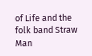of Life and the folk band Straw Man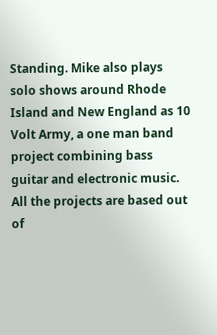Standing. Mike also plays solo shows around Rhode Island and New England as 10 Volt Army, a one man band project combining bass guitar and electronic music. All the projects are based out of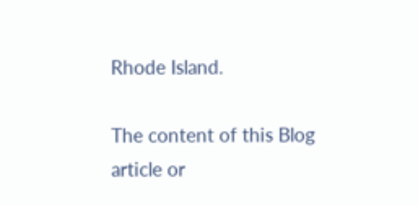Rhode Island.

The content of this Blog article or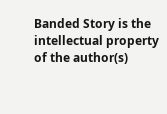Banded Story is the intellectual property of the author(s)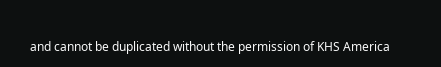and cannot be duplicated without the permission of KHS America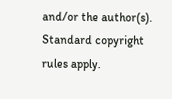and/or the author(s). Standard copyright rules apply.